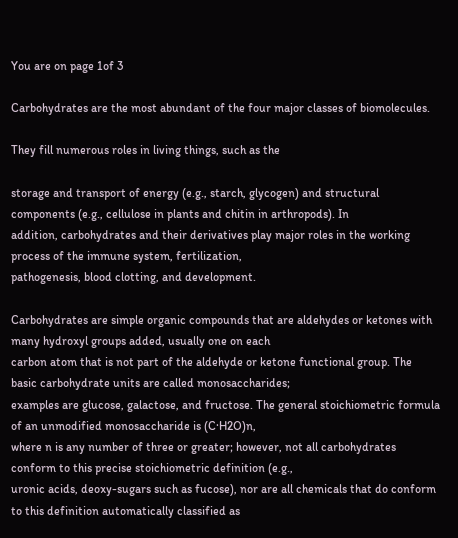You are on page 1of 3

Carbohydrates are the most abundant of the four major classes of biomolecules.

They fill numerous roles in living things, such as the

storage and transport of energy (e.g., starch, glycogen) and structural components (e.g., cellulose in plants and chitin in arthropods). In
addition, carbohydrates and their derivatives play major roles in the working process of the immune system, fertilization,
pathogenesis, blood clotting, and development.

Carbohydrates are simple organic compounds that are aldehydes or ketones with many hydroxyl groups added, usually one on each
carbon atom that is not part of the aldehyde or ketone functional group. The basic carbohydrate units are called monosaccharides;
examples are glucose, galactose, and fructose. The general stoichiometric formula of an unmodified monosaccharide is (C·H2O)n,
where n is any number of three or greater; however, not all carbohydrates conform to this precise stoichiometric definition (e.g.,
uronic acids, deoxy-sugars such as fucose), nor are all chemicals that do conform to this definition automatically classified as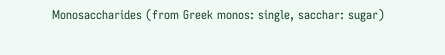Monosaccharides (from Greek monos: single, sacchar: sugar)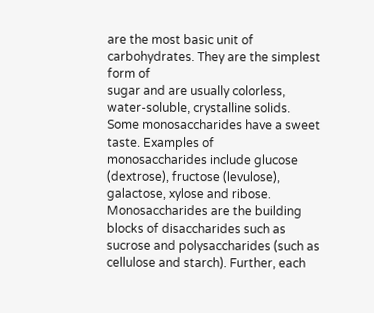are the most basic unit of carbohydrates. They are the simplest form of
sugar and are usually colorless, water-soluble, crystalline solids. Some monosaccharides have a sweet taste. Examples of
monosaccharides include glucose (dextrose), fructose (levulose), galactose, xylose and ribose. Monosaccharides are the building
blocks of disaccharides such as sucrose and polysaccharides (such as cellulose and starch). Further, each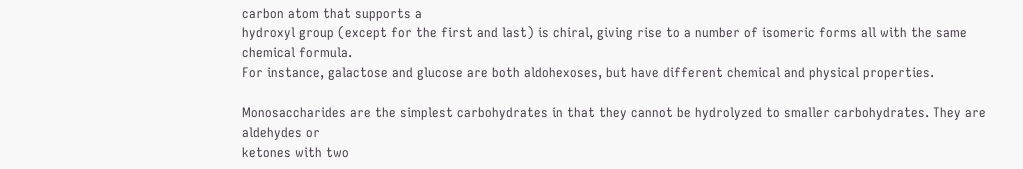carbon atom that supports a
hydroxyl group (except for the first and last) is chiral, giving rise to a number of isomeric forms all with the same chemical formula.
For instance, galactose and glucose are both aldohexoses, but have different chemical and physical properties.

Monosaccharides are the simplest carbohydrates in that they cannot be hydrolyzed to smaller carbohydrates. They are aldehydes or
ketones with two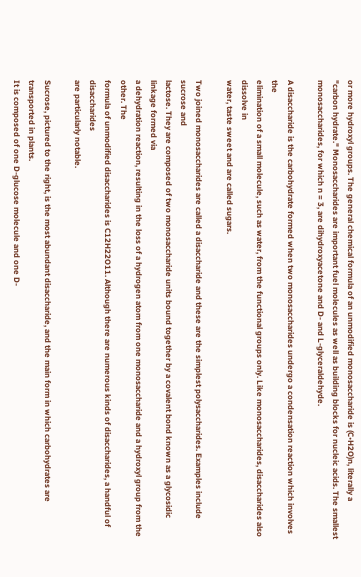or more hydroxyl groups. The general chemical formula of an unmodified monosaccharide is (C•H2O)n, literally a
"carbon hydrate." Monosaccharides are important fuel molecules as well as building blocks for nucleic acids. The smallest
monosaccharides, for which n = 3, are dihydroxyacetone and D- and L-glyceraldehyde.

A disaccharide is the carbohydrate formed when two monosaccharides undergo a condensation reaction which involves the
elimination of a small molecule, such as water, from the functional groups only. Like monosaccharides, disaccharides also dissolve in
water, taste sweet and are called sugars.

Two joined monosaccharides are called a disaccharide and these are the simplest polysaccharides. Examples include sucrose and
lactose. They are composed of two monosaccharide units bound together by a covalent bond known as a glycosidic linkage formed via
a dehydration reaction, resulting in the loss of a hydrogen atom from one monosaccharide and a hydroxyl group from the other. The
formula of unmodified disaccharides is C12H22O11. Although there are numerous kinds of disaccharides, a handful of disaccharides
are particularly notable.

Sucrose, pictured to the right, is the most abundant disaccharide, and the main form in which carbohydrates are transported in plants.
It is composed of one D-glucose molecule and one D-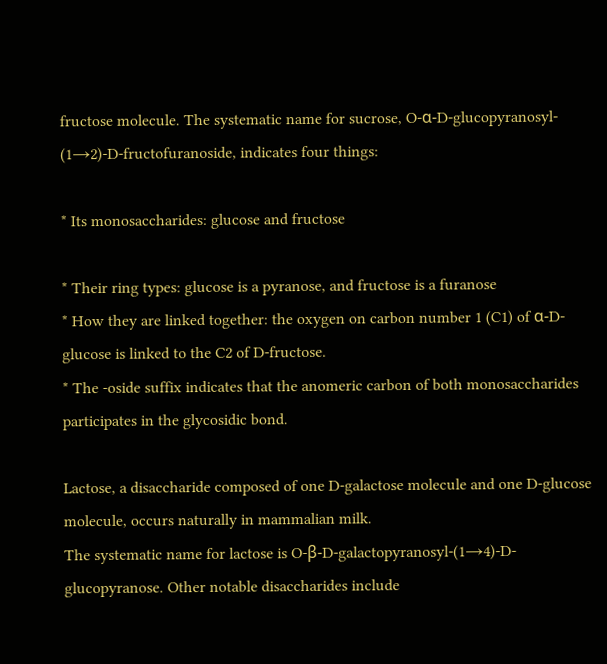fructose molecule. The systematic name for sucrose, O-α-D-glucopyranosyl-
(1→2)-D-fructofuranoside, indicates four things:

* Its monosaccharides: glucose and fructose

* Their ring types: glucose is a pyranose, and fructose is a furanose
* How they are linked together: the oxygen on carbon number 1 (C1) of α-D-glucose is linked to the C2 of D-fructose.
* The -oside suffix indicates that the anomeric carbon of both monosaccharides participates in the glycosidic bond.

Lactose, a disaccharide composed of one D-galactose molecule and one D-glucose molecule, occurs naturally in mammalian milk.
The systematic name for lactose is O-β-D-galactopyranosyl-(1→4)-D-glucopyranose. Other notable disaccharides include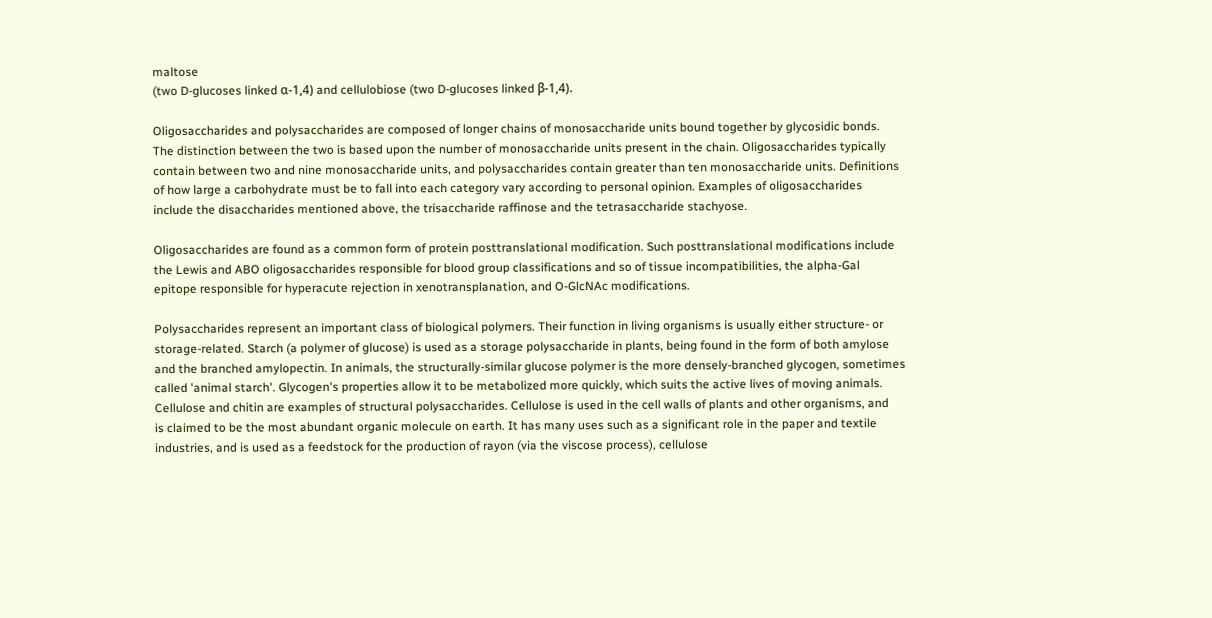maltose
(two D-glucoses linked α-1,4) and cellulobiose (two D-glucoses linked β-1,4).

Oligosaccharides and polysaccharides are composed of longer chains of monosaccharide units bound together by glycosidic bonds.
The distinction between the two is based upon the number of monosaccharide units present in the chain. Oligosaccharides typically
contain between two and nine monosaccharide units, and polysaccharides contain greater than ten monosaccharide units. Definitions
of how large a carbohydrate must be to fall into each category vary according to personal opinion. Examples of oligosaccharides
include the disaccharides mentioned above, the trisaccharide raffinose and the tetrasaccharide stachyose.

Oligosaccharides are found as a common form of protein posttranslational modification. Such posttranslational modifications include
the Lewis and ABO oligosaccharides responsible for blood group classifications and so of tissue incompatibilities, the alpha-Gal
epitope responsible for hyperacute rejection in xenotransplanation, and O-GlcNAc modifications.

Polysaccharides represent an important class of biological polymers. Their function in living organisms is usually either structure- or
storage-related. Starch (a polymer of glucose) is used as a storage polysaccharide in plants, being found in the form of both amylose
and the branched amylopectin. In animals, the structurally-similar glucose polymer is the more densely-branched glycogen, sometimes
called 'animal starch'. Glycogen's properties allow it to be metabolized more quickly, which suits the active lives of moving animals.
Cellulose and chitin are examples of structural polysaccharides. Cellulose is used in the cell walls of plants and other organisms, and
is claimed to be the most abundant organic molecule on earth. It has many uses such as a significant role in the paper and textile
industries, and is used as a feedstock for the production of rayon (via the viscose process), cellulose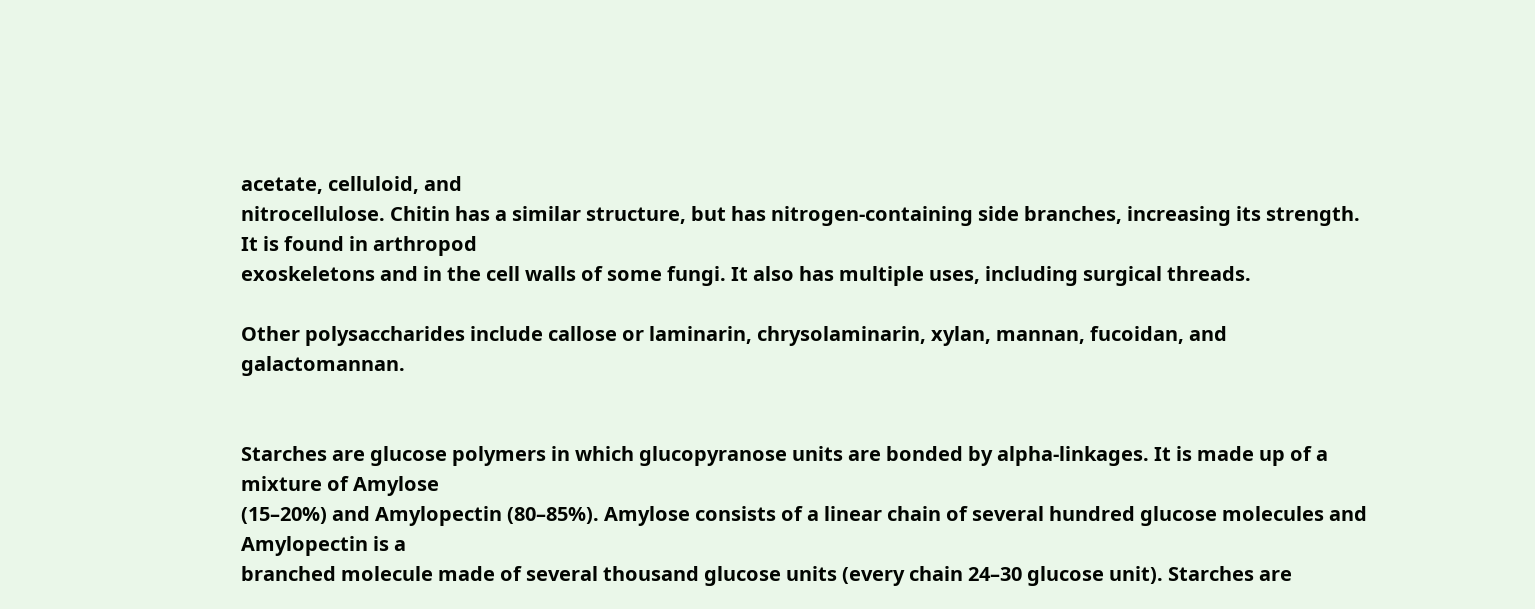acetate, celluloid, and
nitrocellulose. Chitin has a similar structure, but has nitrogen-containing side branches, increasing its strength. It is found in arthropod
exoskeletons and in the cell walls of some fungi. It also has multiple uses, including surgical threads.

Other polysaccharides include callose or laminarin, chrysolaminarin, xylan, mannan, fucoidan, and galactomannan.


Starches are glucose polymers in which glucopyranose units are bonded by alpha-linkages. It is made up of a mixture of Amylose
(15–20%) and Amylopectin (80–85%). Amylose consists of a linear chain of several hundred glucose molecules and Amylopectin is a
branched molecule made of several thousand glucose units (every chain 24–30 glucose unit). Starches are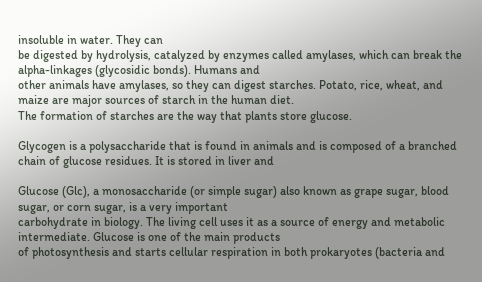insoluble in water. They can
be digested by hydrolysis, catalyzed by enzymes called amylases, which can break the alpha-linkages (glycosidic bonds). Humans and
other animals have amylases, so they can digest starches. Potato, rice, wheat, and maize are major sources of starch in the human diet.
The formation of starches are the way that plants store glucose.

Glycogen is a polysaccharide that is found in animals and is composed of a branched chain of glucose residues. It is stored in liver and

Glucose (Glc), a monosaccharide (or simple sugar) also known as grape sugar, blood sugar, or corn sugar, is a very important
carbohydrate in biology. The living cell uses it as a source of energy and metabolic intermediate. Glucose is one of the main products
of photosynthesis and starts cellular respiration in both prokaryotes (bacteria and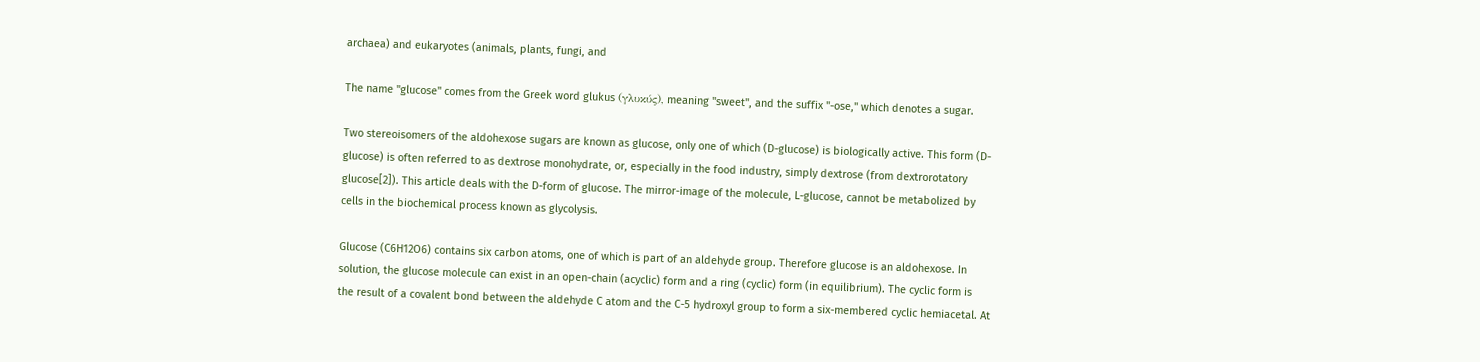archaea) and eukaryotes (animals, plants, fungi, and

The name "glucose" comes from the Greek word glukus (γλυκύς), meaning "sweet", and the suffix "-ose," which denotes a sugar.

Two stereoisomers of the aldohexose sugars are known as glucose, only one of which (D-glucose) is biologically active. This form (D-
glucose) is often referred to as dextrose monohydrate, or, especially in the food industry, simply dextrose (from dextrorotatory
glucose[2]). This article deals with the D-form of glucose. The mirror-image of the molecule, L-glucose, cannot be metabolized by
cells in the biochemical process known as glycolysis.

Glucose (C6H12O6) contains six carbon atoms, one of which is part of an aldehyde group. Therefore glucose is an aldohexose. In
solution, the glucose molecule can exist in an open-chain (acyclic) form and a ring (cyclic) form (in equilibrium). The cyclic form is
the result of a covalent bond between the aldehyde C atom and the C-5 hydroxyl group to form a six-membered cyclic hemiacetal. At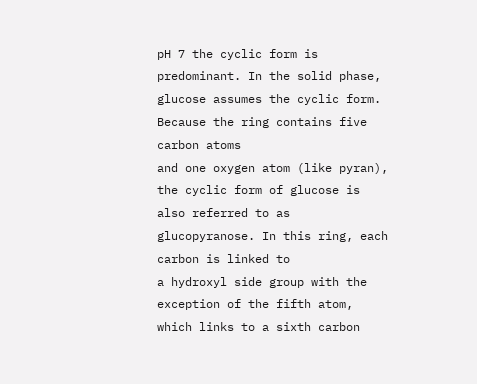pH 7 the cyclic form is predominant. In the solid phase, glucose assumes the cyclic form. Because the ring contains five carbon atoms
and one oxygen atom (like pyran), the cyclic form of glucose is also referred to as glucopyranose. In this ring, each carbon is linked to
a hydroxyl side group with the exception of the fifth atom, which links to a sixth carbon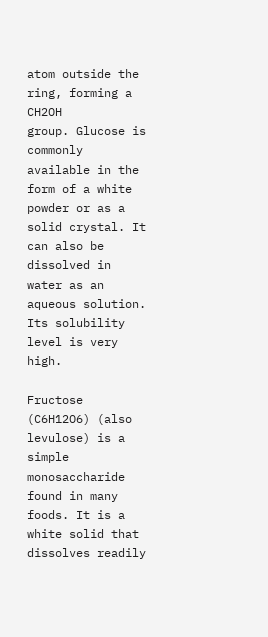atom outside the ring, forming a CH2OH
group. Glucose is commonly available in the form of a white powder or as a solid crystal. It can also be dissolved in water as an
aqueous solution. Its solubility level is very high.

Fructose (C6H12O6) (also levulose) is a simple monosaccharide found in many foods. It is a white solid that dissolves readily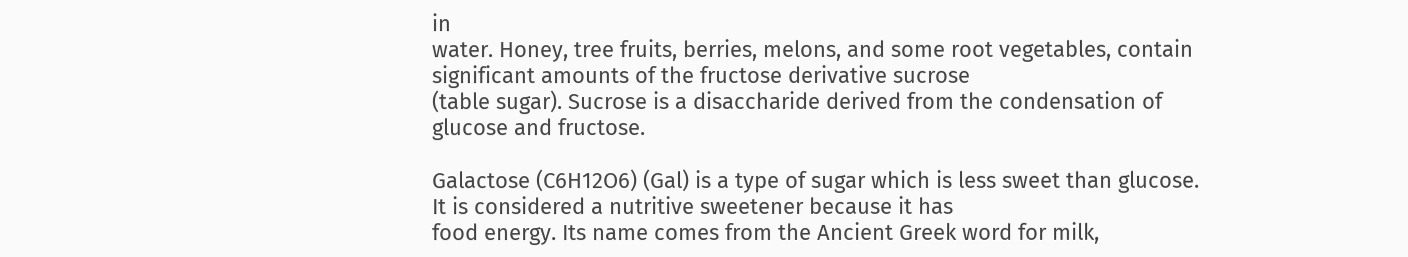in
water. Honey, tree fruits, berries, melons, and some root vegetables, contain significant amounts of the fructose derivative sucrose
(table sugar). Sucrose is a disaccharide derived from the condensation of glucose and fructose.

Galactose (C6H12O6) (Gal) is a type of sugar which is less sweet than glucose. It is considered a nutritive sweetener because it has
food energy. Its name comes from the Ancient Greek word for milk,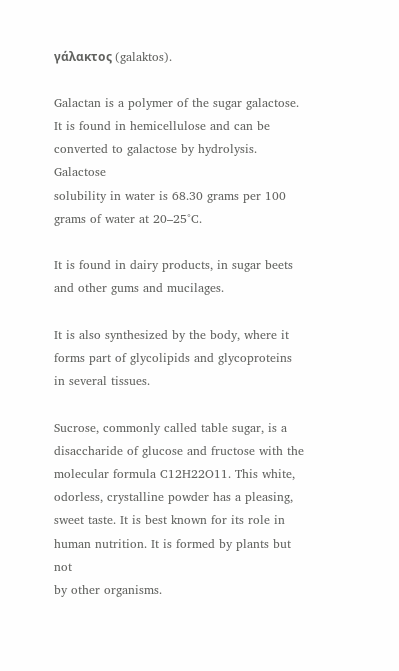γάλακτος (galaktos).

Galactan is a polymer of the sugar galactose. It is found in hemicellulose and can be converted to galactose by hydrolysis. Galactose
solubility in water is 68.30 grams per 100 grams of water at 20–25°C.

It is found in dairy products, in sugar beets and other gums and mucilages.

It is also synthesized by the body, where it forms part of glycolipids and glycoproteins in several tissues.

Sucrose, commonly called table sugar, is a disaccharide of glucose and fructose with the molecular formula C12H22O11. This white,
odorless, crystalline powder has a pleasing, sweet taste. It is best known for its role in human nutrition. It is formed by plants but not
by other organisms.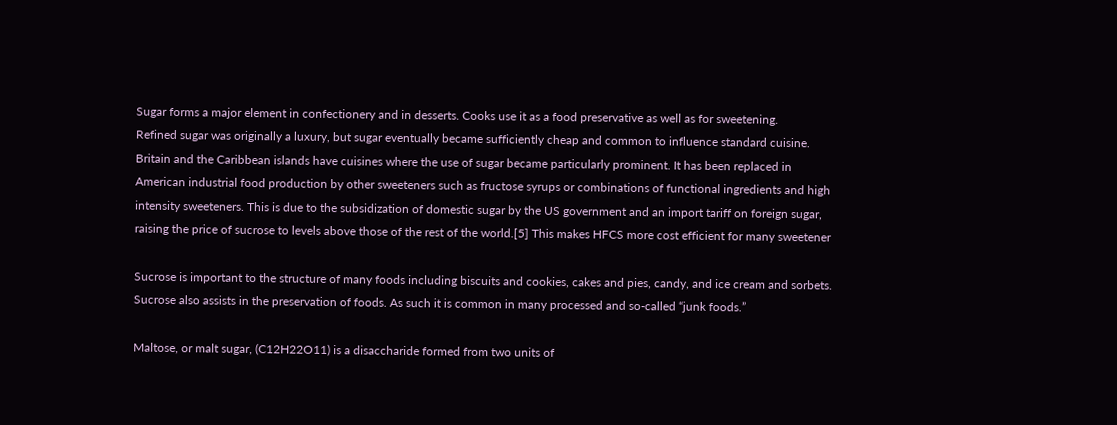Sugar forms a major element in confectionery and in desserts. Cooks use it as a food preservative as well as for sweetening.
Refined sugar was originally a luxury, but sugar eventually became sufficiently cheap and common to influence standard cuisine.
Britain and the Caribbean islands have cuisines where the use of sugar became particularly prominent. It has been replaced in
American industrial food production by other sweeteners such as fructose syrups or combinations of functional ingredients and high
intensity sweeteners. This is due to the subsidization of domestic sugar by the US government and an import tariff on foreign sugar,
raising the price of sucrose to levels above those of the rest of the world.[5] This makes HFCS more cost efficient for many sweetener

Sucrose is important to the structure of many foods including biscuits and cookies, cakes and pies, candy, and ice cream and sorbets.
Sucrose also assists in the preservation of foods. As such it is common in many processed and so-called “junk foods.”

Maltose, or malt sugar, (C12H22O11) is a disaccharide formed from two units of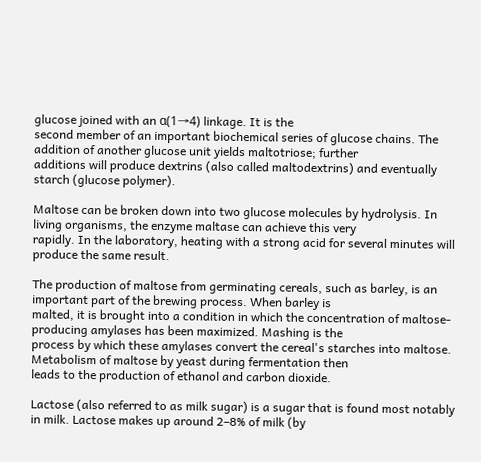glucose joined with an α(1→4) linkage. It is the
second member of an important biochemical series of glucose chains. The addition of another glucose unit yields maltotriose; further
additions will produce dextrins (also called maltodextrins) and eventually starch (glucose polymer).

Maltose can be broken down into two glucose molecules by hydrolysis. In living organisms, the enzyme maltase can achieve this very
rapidly. In the laboratory, heating with a strong acid for several minutes will produce the same result.

The production of maltose from germinating cereals, such as barley, is an important part of the brewing process. When barley is
malted, it is brought into a condition in which the concentration of maltose-producing amylases has been maximized. Mashing is the
process by which these amylases convert the cereal's starches into maltose. Metabolism of maltose by yeast during fermentation then
leads to the production of ethanol and carbon dioxide.

Lactose (also referred to as milk sugar) is a sugar that is found most notably in milk. Lactose makes up around 2–8% of milk (by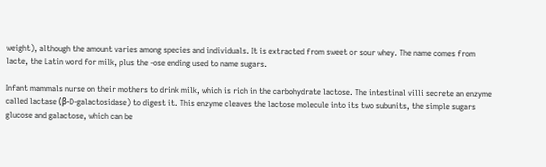weight), although the amount varies among species and individuals. It is extracted from sweet or sour whey. The name comes from
lacte, the Latin word for milk, plus the -ose ending used to name sugars.

Infant mammals nurse on their mothers to drink milk, which is rich in the carbohydrate lactose. The intestinal villi secrete an enzyme
called lactase (β-D-galactosidase) to digest it. This enzyme cleaves the lactose molecule into its two subunits, the simple sugars
glucose and galactose, which can be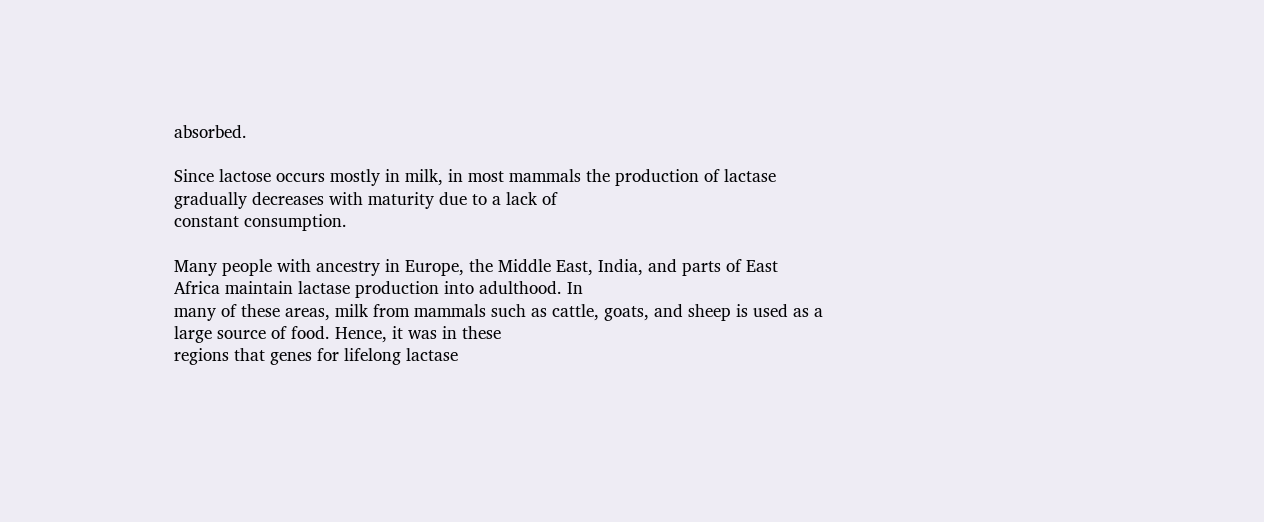absorbed.

Since lactose occurs mostly in milk, in most mammals the production of lactase gradually decreases with maturity due to a lack of
constant consumption.

Many people with ancestry in Europe, the Middle East, India, and parts of East Africa maintain lactase production into adulthood. In
many of these areas, milk from mammals such as cattle, goats, and sheep is used as a large source of food. Hence, it was in these
regions that genes for lifelong lactase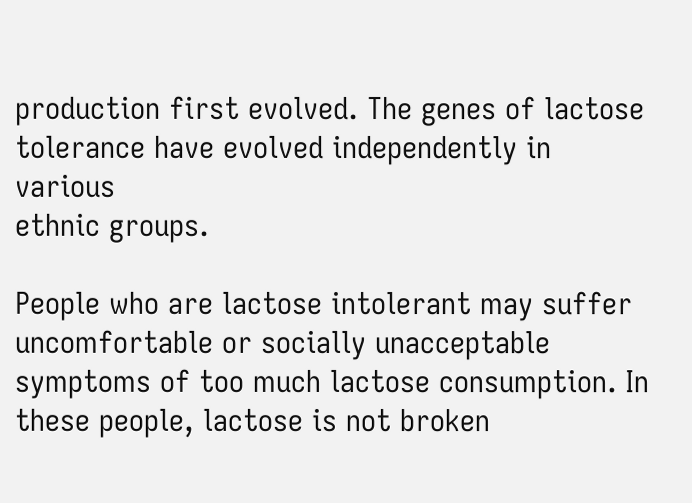production first evolved. The genes of lactose tolerance have evolved independently in various
ethnic groups.

People who are lactose intolerant may suffer uncomfortable or socially unacceptable symptoms of too much lactose consumption. In
these people, lactose is not broken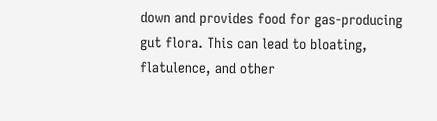down and provides food for gas-producing gut flora. This can lead to bloating, flatulence, and other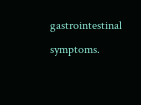gastrointestinal symptoms.